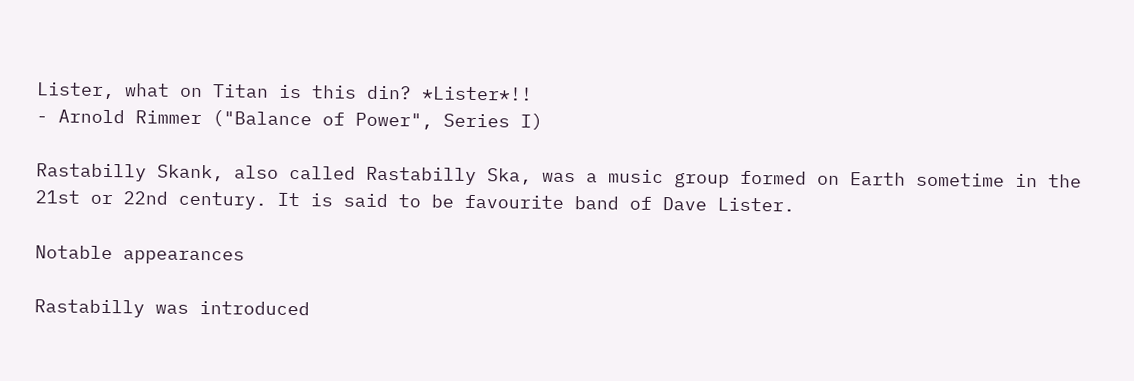Lister, what on Titan is this din? *Lister*!!
- Arnold Rimmer ("Balance of Power", Series I)

Rastabilly Skank, also called Rastabilly Ska, was a music group formed on Earth sometime in the 21st or 22nd century. It is said to be favourite band of Dave Lister.

Notable appearances

Rastabilly was introduced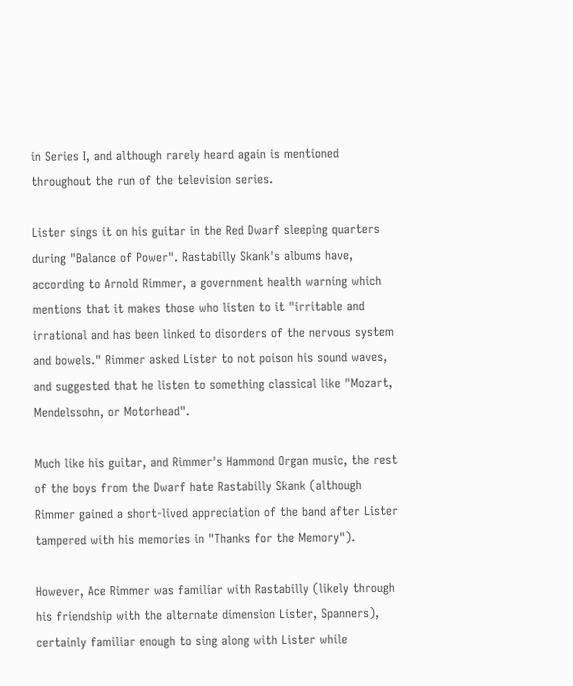in Series I, and although rarely heard again is mentioned throughout the run of the television series.

Lister sings it on his guitar in the Red Dwarf sleeping quarters during "Balance of Power". Rastabilly Skank's albums have, according to Arnold Rimmer, a government health warning which mentions that it makes those who listen to it "irritable and irrational and has been linked to disorders of the nervous system and bowels." Rimmer asked Lister to not poison his sound waves, and suggested that he listen to something classical like "Mozart, Mendelssohn, or Motorhead".

Much like his guitar, and Rimmer's Hammond Organ music, the rest of the boys from the Dwarf hate Rastabilly Skank (although Rimmer gained a short-lived appreciation of the band after Lister tampered with his memories in "Thanks for the Memory").

However, Ace Rimmer was familiar with Rastabilly (likely through his friendship with the alternate dimension Lister, Spanners), certainly familiar enough to sing along with Lister while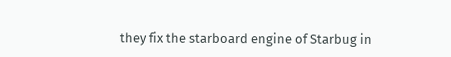they fix the starboard engine of Starbug in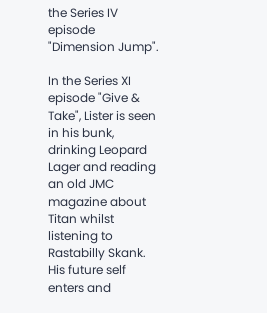the Series IV episode "Dimension Jump".

In the Series XI episode "Give & Take", Lister is seen in his bunk, drinking Leopard Lager and reading an old JMC magazine about Titan whilst listening to Rastabilly Skank. His future self enters and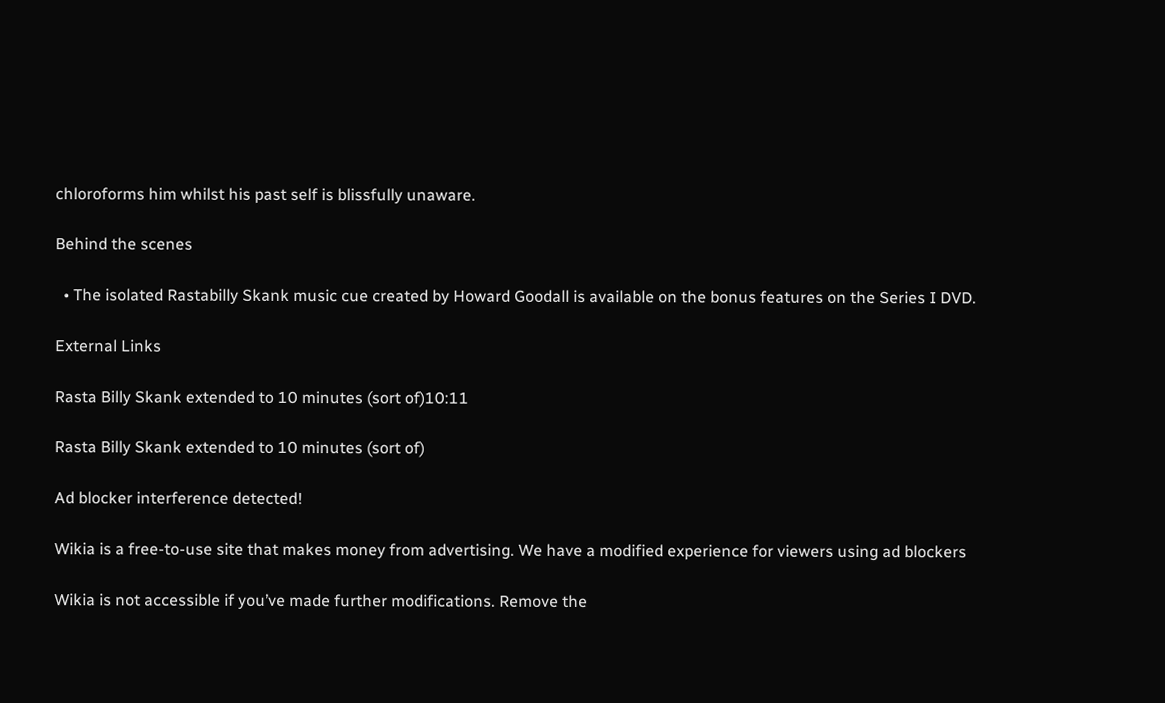chloroforms him whilst his past self is blissfully unaware.

Behind the scenes

  • The isolated Rastabilly Skank music cue created by Howard Goodall is available on the bonus features on the Series I DVD.

External Links

Rasta Billy Skank extended to 10 minutes (sort of)10:11

Rasta Billy Skank extended to 10 minutes (sort of)

Ad blocker interference detected!

Wikia is a free-to-use site that makes money from advertising. We have a modified experience for viewers using ad blockers

Wikia is not accessible if you’ve made further modifications. Remove the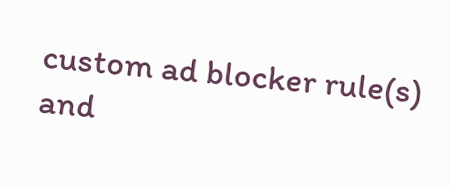custom ad blocker rule(s) and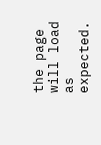the page will load as expected.